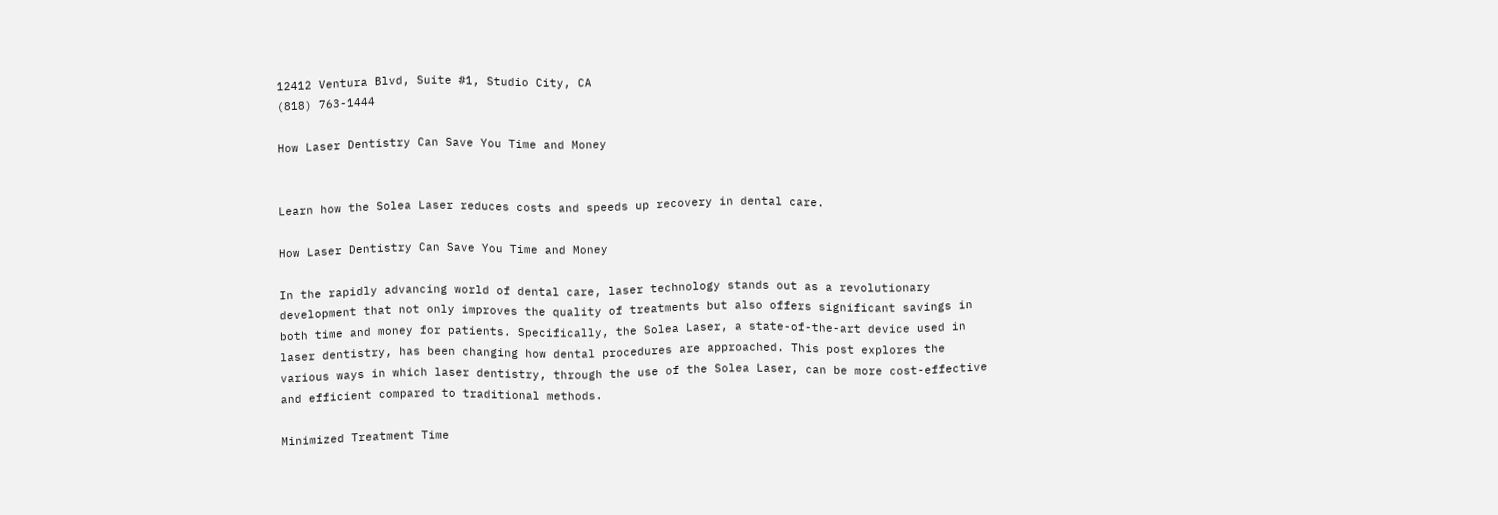12412 Ventura Blvd, Suite #1, Studio City, CA
(818) 763-1444

How Laser Dentistry Can Save You Time and Money


Learn how the Solea Laser reduces costs and speeds up recovery in dental care.

How Laser Dentistry Can Save You Time and Money

In the rapidly advancing world of dental care, laser technology stands out as a revolutionary development that not only improves the quality of treatments but also offers significant savings in both time and money for patients. Specifically, the Solea Laser, a state-of-the-art device used in laser dentistry, has been changing how dental procedures are approached. This post explores the various ways in which laser dentistry, through the use of the Solea Laser, can be more cost-effective and efficient compared to traditional methods.

Minimized Treatment Time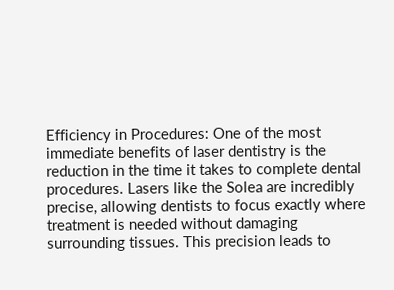Efficiency in Procedures: One of the most immediate benefits of laser dentistry is the reduction in the time it takes to complete dental procedures. Lasers like the Solea are incredibly precise, allowing dentists to focus exactly where treatment is needed without damaging surrounding tissues. This precision leads to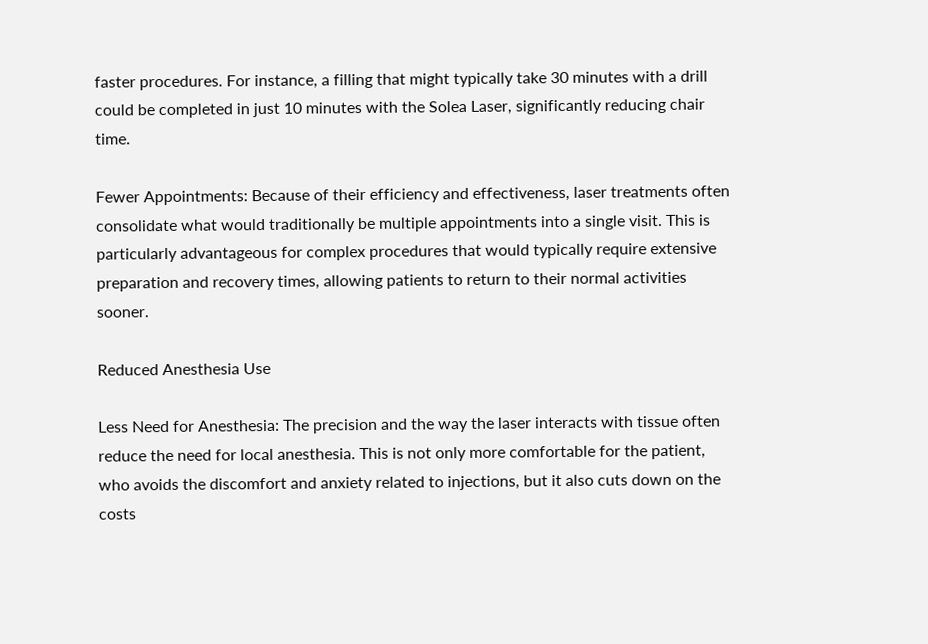faster procedures. For instance, a filling that might typically take 30 minutes with a drill could be completed in just 10 minutes with the Solea Laser, significantly reducing chair time.

Fewer Appointments: Because of their efficiency and effectiveness, laser treatments often consolidate what would traditionally be multiple appointments into a single visit. This is particularly advantageous for complex procedures that would typically require extensive preparation and recovery times, allowing patients to return to their normal activities sooner.

Reduced Anesthesia Use

Less Need for Anesthesia: The precision and the way the laser interacts with tissue often reduce the need for local anesthesia. This is not only more comfortable for the patient, who avoids the discomfort and anxiety related to injections, but it also cuts down on the costs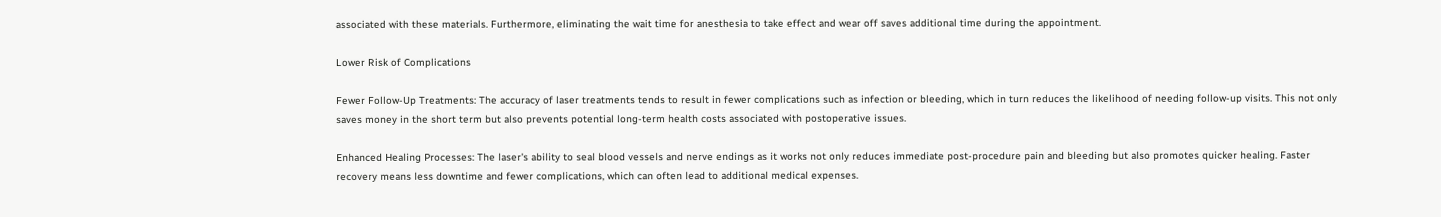associated with these materials. Furthermore, eliminating the wait time for anesthesia to take effect and wear off saves additional time during the appointment.

Lower Risk of Complications

Fewer Follow-Up Treatments: The accuracy of laser treatments tends to result in fewer complications such as infection or bleeding, which in turn reduces the likelihood of needing follow-up visits. This not only saves money in the short term but also prevents potential long-term health costs associated with postoperative issues.

Enhanced Healing Processes: The laser's ability to seal blood vessels and nerve endings as it works not only reduces immediate post-procedure pain and bleeding but also promotes quicker healing. Faster recovery means less downtime and fewer complications, which can often lead to additional medical expenses.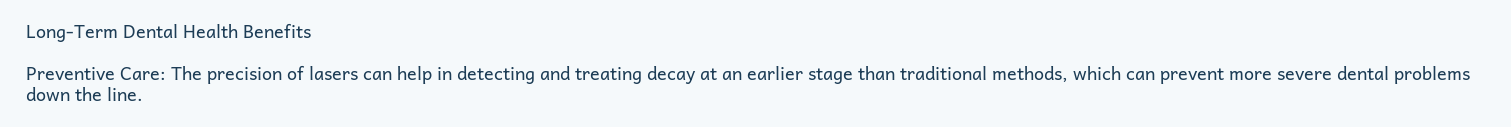Long-Term Dental Health Benefits

Preventive Care: The precision of lasers can help in detecting and treating decay at an earlier stage than traditional methods, which can prevent more severe dental problems down the line.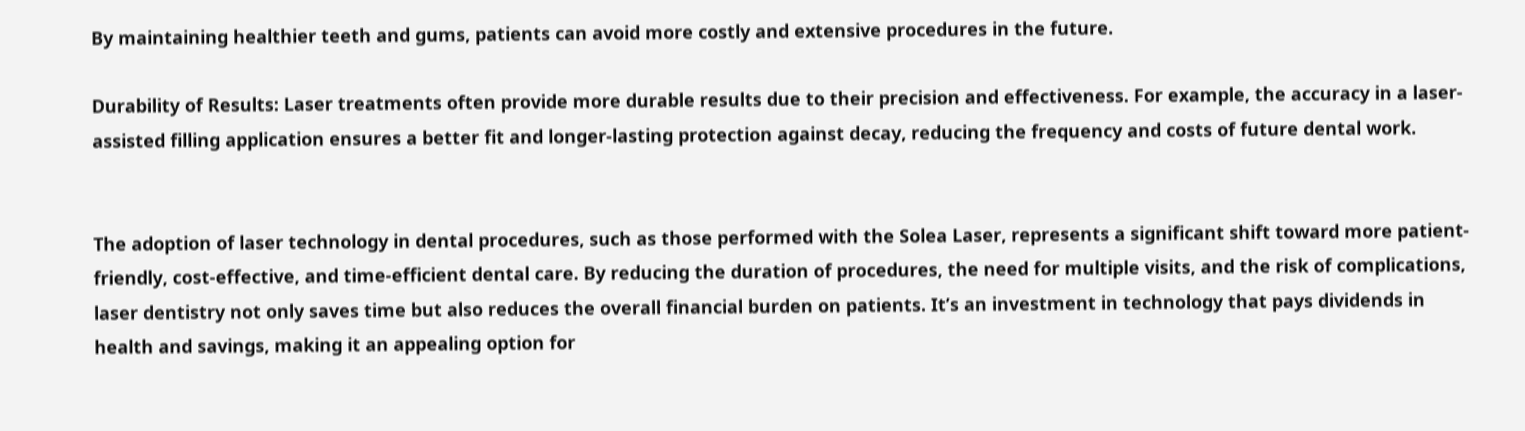By maintaining healthier teeth and gums, patients can avoid more costly and extensive procedures in the future.

Durability of Results: Laser treatments often provide more durable results due to their precision and effectiveness. For example, the accuracy in a laser-assisted filling application ensures a better fit and longer-lasting protection against decay, reducing the frequency and costs of future dental work.


The adoption of laser technology in dental procedures, such as those performed with the Solea Laser, represents a significant shift toward more patient-friendly, cost-effective, and time-efficient dental care. By reducing the duration of procedures, the need for multiple visits, and the risk of complications, laser dentistry not only saves time but also reduces the overall financial burden on patients. It’s an investment in technology that pays dividends in health and savings, making it an appealing option for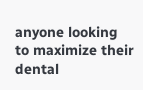anyone looking to maximize their dental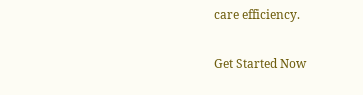care efficiency.

Get Started Now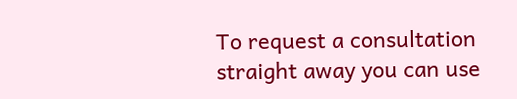To request a consultation straight away you can use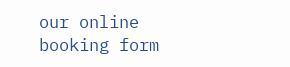our online booking form